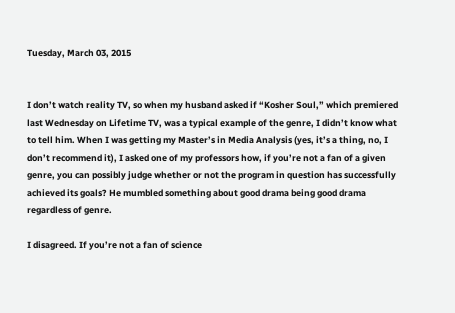Tuesday, March 03, 2015


I don’t watch reality TV, so when my husband asked if “Kosher Soul,” which premiered last Wednesday on Lifetime TV, was a typical example of the genre, I didn’t know what to tell him. When I was getting my Master’s in Media Analysis (yes, it’s a thing, no, I don’t recommend it), I asked one of my professors how, if you’re not a fan of a given genre, you can possibly judge whether or not the program in question has successfully achieved its goals? He mumbled something about good drama being good drama regardless of genre.

I disagreed. If you’re not a fan of science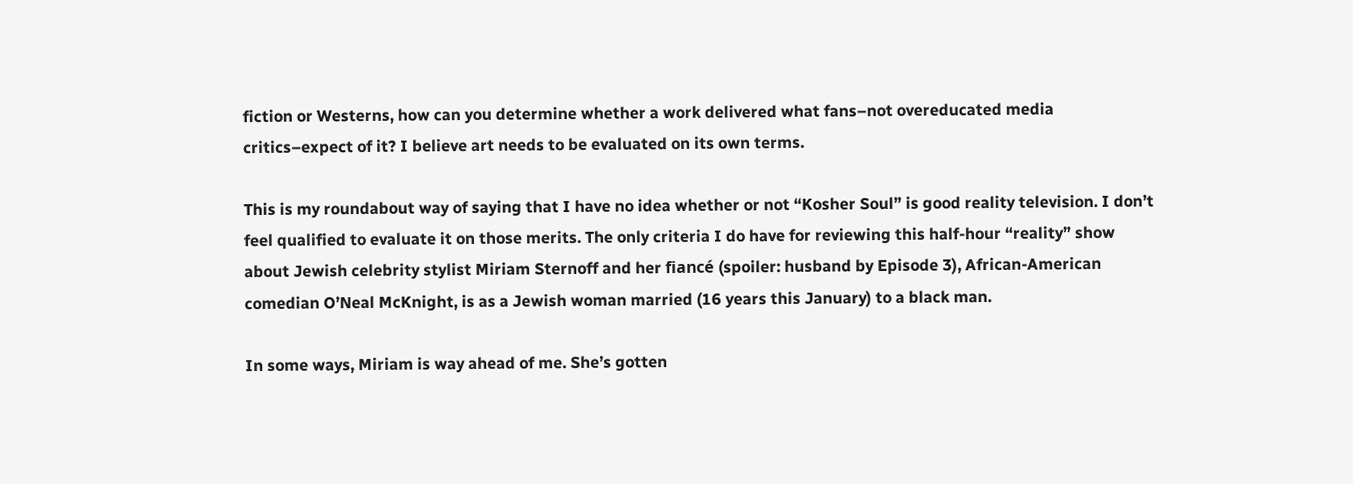fiction or Westerns, how can you determine whether a work delivered what fans–not overeducated media critics–expect of it? I believe art needs to be evaluated on its own terms.

This is my roundabout way of saying that I have no idea whether or not “Kosher Soul” is good reality television. I don’t feel qualified to evaluate it on those merits. The only criteria I do have for reviewing this half-hour “reality” show about Jewish celebrity stylist Miriam Sternoff and her fiancé (spoiler: husband by Episode 3), African-American comedian O’Neal McKnight, is as a Jewish woman married (16 years this January) to a black man.

In some ways, Miriam is way ahead of me. She’s gotten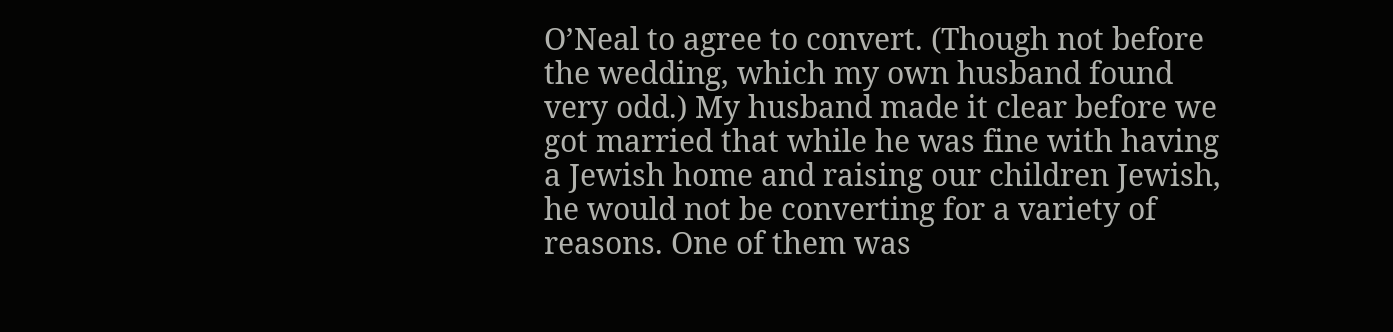O’Neal to agree to convert. (Though not before the wedding, which my own husband found very odd.) My husband made it clear before we got married that while he was fine with having a Jewish home and raising our children Jewish, he would not be converting for a variety of reasons. One of them was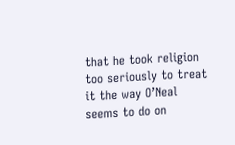that he took religion too seriously to treat it the way O’Neal seems to do on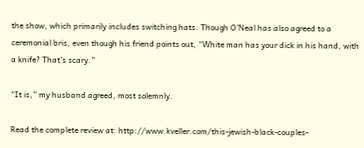the show, which primarily includes switching hats. Though O’Neal has also agreed to a ceremonial bris, even though his friend points out, “White man has your dick in his hand, with a knife? That’s scary.”

“It is,” my husband agreed, most solemnly.

Read the complete review at: http://www.kveller.com/this-jewish-black-couples-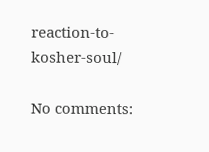reaction-to-kosher-soul/

No comments: